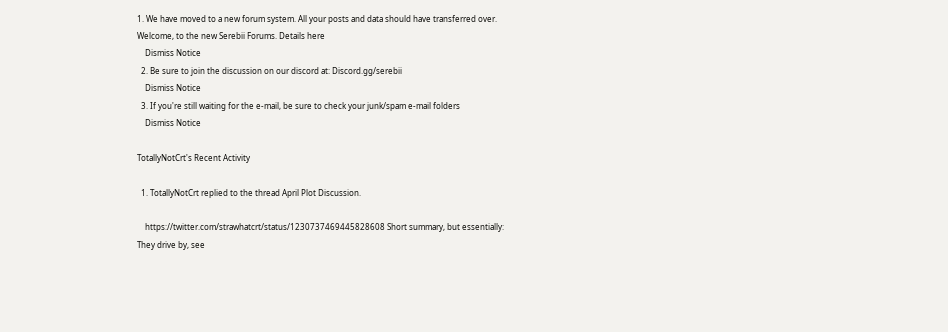1. We have moved to a new forum system. All your posts and data should have transferred over. Welcome, to the new Serebii Forums. Details here
    Dismiss Notice
  2. Be sure to join the discussion on our discord at: Discord.gg/serebii
    Dismiss Notice
  3. If you're still waiting for the e-mail, be sure to check your junk/spam e-mail folders
    Dismiss Notice

TotallyNotCrt's Recent Activity

  1. TotallyNotCrt replied to the thread April Plot Discussion.

    https://twitter.com/strawhatcrt/status/1230737469445828608 Short summary, but essentially: They drive by, see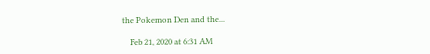the Pokemon Den and the...

    Feb 21, 2020 at 6:31 AM